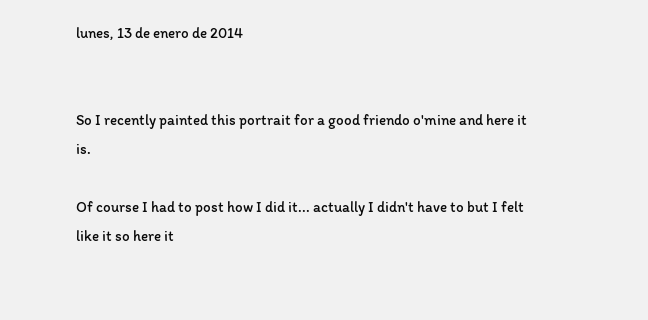lunes, 13 de enero de 2014


So I recently painted this portrait for a good friendo o'mine and here it is.

Of course I had to post how I did it... actually I didn't have to but I felt like it so here it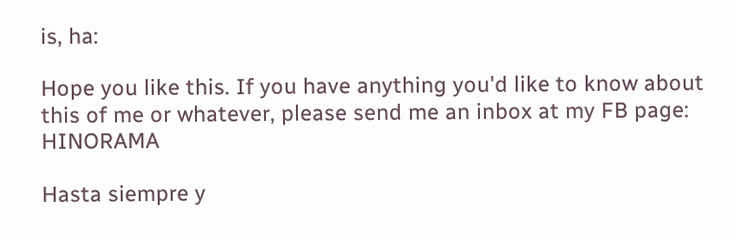is, ha:

Hope you like this. If you have anything you'd like to know about this of me or whatever, please send me an inbox at my FB page: HINORAMA

Hasta siempre y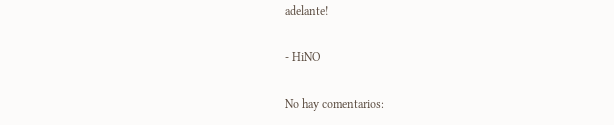adelante!

- HiNO

No hay comentarios: